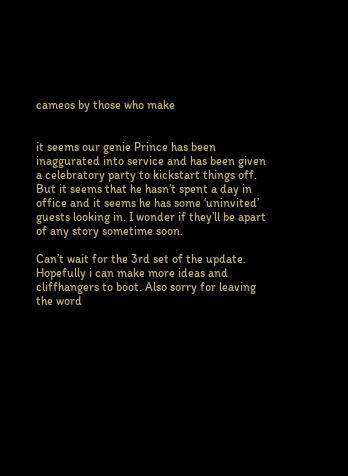cameos by those who make


it seems our genie Prince has been inaggurated into service and has been given   a celebratory party to kickstart things off. But it seems that he hasn’t spent a day in office and it seems he has some ‘uninvited’ guests looking in. I wonder if they’ll be apart of any story sometime soon.

Can’t wait for the 3rd set of the update. Hopefully i can make more ideas and cliffhangers to boot. Also sorry for leaving the word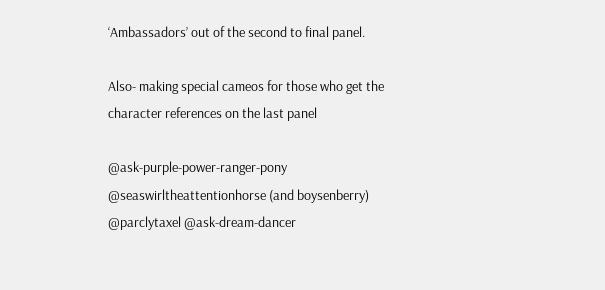‘Ambassadors’ out of the second to final panel.

Also- making special cameos for those who get the character references on the last panel

@ask-purple-power-ranger-pony @seaswirltheattentionhorse (and boysenberry) @parclytaxel @ask-dream-dancer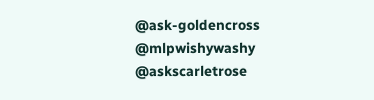@ask-goldencross @mlpwishywashy @askscarletrose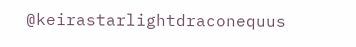@keirastarlightdraconequus